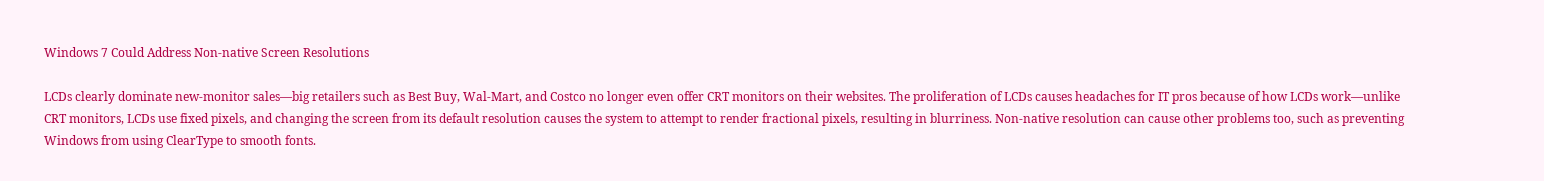Windows 7 Could Address Non-native Screen Resolutions

LCDs clearly dominate new-monitor sales—big retailers such as Best Buy, Wal-Mart, and Costco no longer even offer CRT monitors on their websites. The proliferation of LCDs causes headaches for IT pros because of how LCDs work—unlike CRT monitors, LCDs use fixed pixels, and changing the screen from its default resolution causes the system to attempt to render fractional pixels, resulting in blurriness. Non-native resolution can cause other problems too, such as preventing Windows from using ClearType to smooth fonts.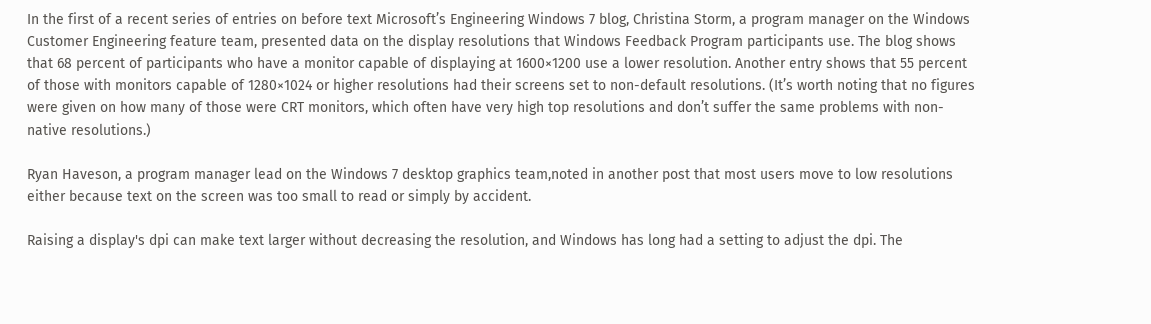In the first of a recent series of entries on before text Microsoft’s Engineering Windows 7 blog, Christina Storm, a program manager on the Windows Customer Engineering feature team, presented data on the display resolutions that Windows Feedback Program participants use. The blog shows that 68 percent of participants who have a monitor capable of displaying at 1600×1200 use a lower resolution. Another entry shows that 55 percent of those with monitors capable of 1280×1024 or higher resolutions had their screens set to non-default resolutions. (It’s worth noting that no figures were given on how many of those were CRT monitors, which often have very high top resolutions and don’t suffer the same problems with non-native resolutions.)

Ryan Haveson, a program manager lead on the Windows 7 desktop graphics team,noted in another post that most users move to low resolutions either because text on the screen was too small to read or simply by accident.

Raising a display's dpi can make text larger without decreasing the resolution, and Windows has long had a setting to adjust the dpi. The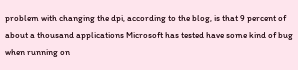problem with changing the dpi, according to the blog, is that 9 percent of about a thousand applications Microsoft has tested have some kind of bug when running on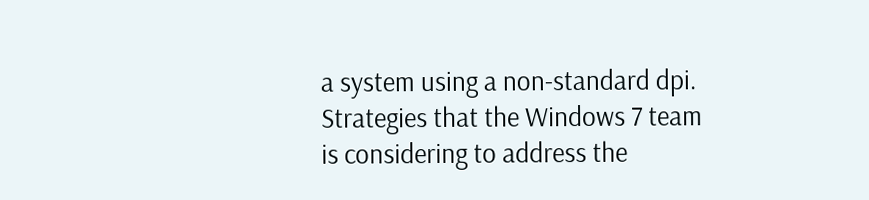a system using a non-standard dpi. Strategies that the Windows 7 team is considering to address the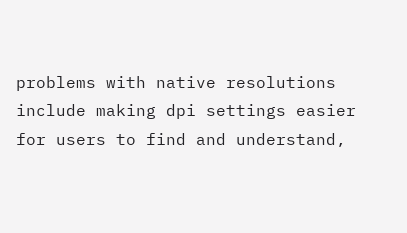problems with native resolutions include making dpi settings easier for users to find and understand,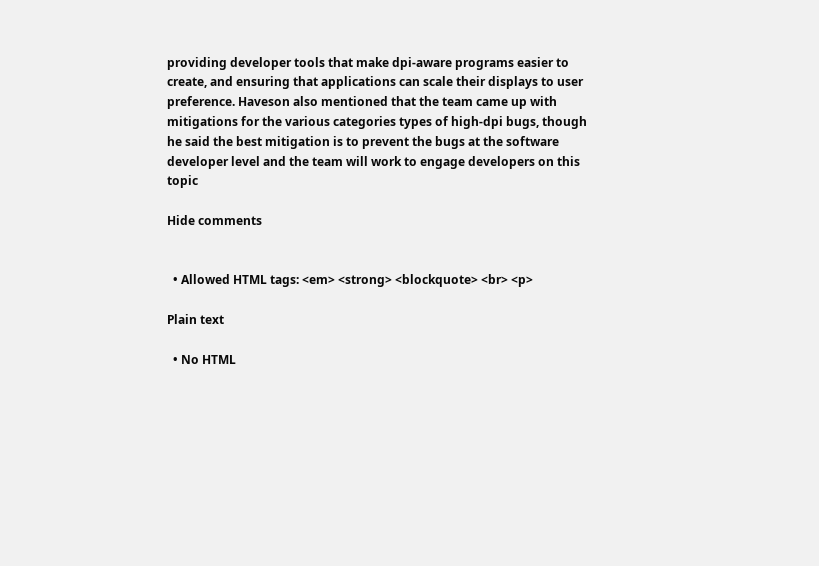providing developer tools that make dpi-aware programs easier to create, and ensuring that applications can scale their displays to user preference. Haveson also mentioned that the team came up with mitigations for the various categories types of high-dpi bugs, though he said the best mitigation is to prevent the bugs at the software developer level and the team will work to engage developers on this topic

Hide comments


  • Allowed HTML tags: <em> <strong> <blockquote> <br> <p>

Plain text

  • No HTML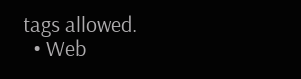tags allowed.
  • Web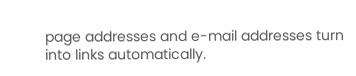page addresses and e-mail addresses turn into links automatically.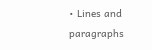• Lines and paragraphs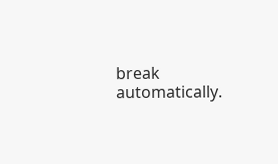break automatically.